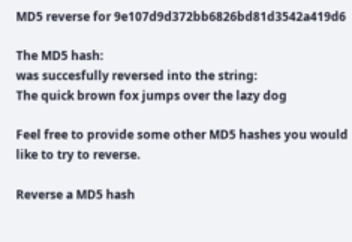MD5 reverse for 9e107d9d372bb6826bd81d3542a419d6

The MD5 hash:
was succesfully reversed into the string:
The quick brown fox jumps over the lazy dog

Feel free to provide some other MD5 hashes you would like to try to reverse.

Reverse a MD5 hash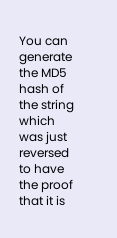You can generate the MD5 hash of the string which was just reversed to have the proof that it is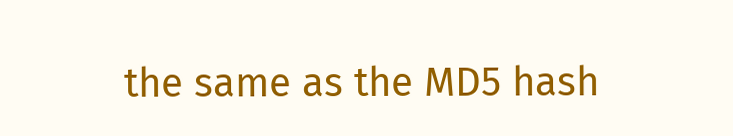the same as the MD5 hash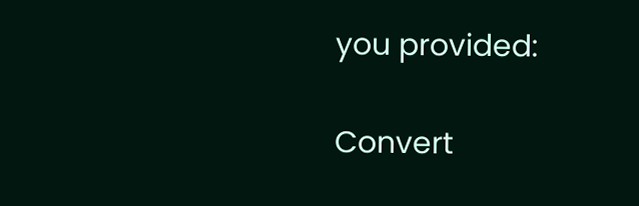you provided:

Convert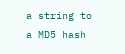a string to a MD5 hash